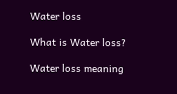Water loss

What is Water loss?

Water loss meaning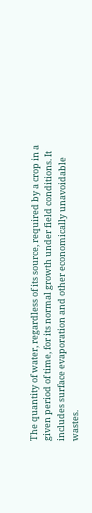The quantity of water, regardless of its source, required by a crop in a given period of time, for its normal growth under field conditions. It includes surface evaporation and other economically unavoidable wastes.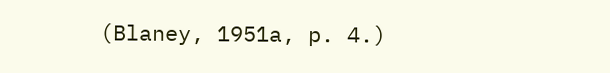(Blaney, 1951a, p. 4.)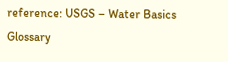reference: USGS – Water Basics Glossary